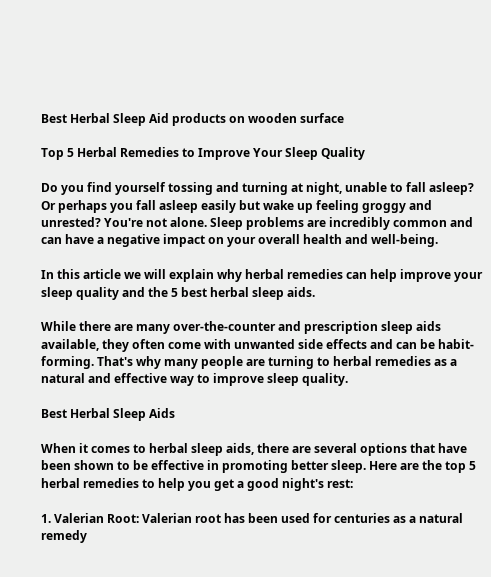Best Herbal Sleep Aid products on wooden surface

Top 5 Herbal Remedies to Improve Your Sleep Quality

Do you find yourself tossing and turning at night, unable to fall asleep? Or perhaps you fall asleep easily but wake up feeling groggy and unrested? You're not alone. Sleep problems are incredibly common and can have a negative impact on your overall health and well-being.

In this article we will explain why herbal remedies can help improve your sleep quality and the 5 best herbal sleep aids.

While there are many over-the-counter and prescription sleep aids available, they often come with unwanted side effects and can be habit-forming. That's why many people are turning to herbal remedies as a natural and effective way to improve sleep quality.

Best Herbal Sleep Aids

When it comes to herbal sleep aids, there are several options that have been shown to be effective in promoting better sleep. Here are the top 5 herbal remedies to help you get a good night's rest:

1. Valerian Root: Valerian root has been used for centuries as a natural remedy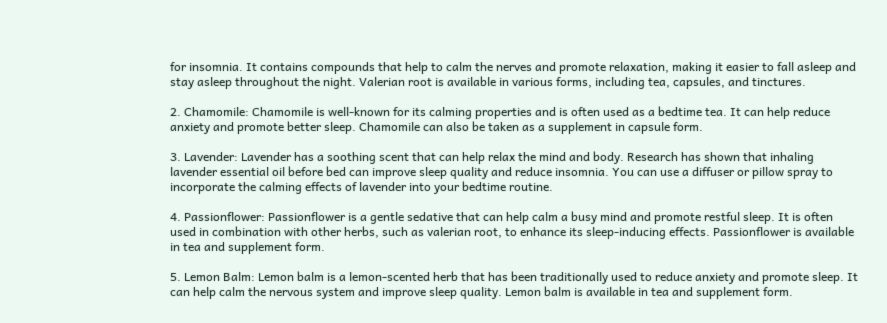for insomnia. It contains compounds that help to calm the nerves and promote relaxation, making it easier to fall asleep and stay asleep throughout the night. Valerian root is available in various forms, including tea, capsules, and tinctures.

2. Chamomile: Chamomile is well-known for its calming properties and is often used as a bedtime tea. It can help reduce anxiety and promote better sleep. Chamomile can also be taken as a supplement in capsule form.

3. Lavender: Lavender has a soothing scent that can help relax the mind and body. Research has shown that inhaling lavender essential oil before bed can improve sleep quality and reduce insomnia. You can use a diffuser or pillow spray to incorporate the calming effects of lavender into your bedtime routine.

4. Passionflower: Passionflower is a gentle sedative that can help calm a busy mind and promote restful sleep. It is often used in combination with other herbs, such as valerian root, to enhance its sleep-inducing effects. Passionflower is available in tea and supplement form.

5. Lemon Balm: Lemon balm is a lemon-scented herb that has been traditionally used to reduce anxiety and promote sleep. It can help calm the nervous system and improve sleep quality. Lemon balm is available in tea and supplement form.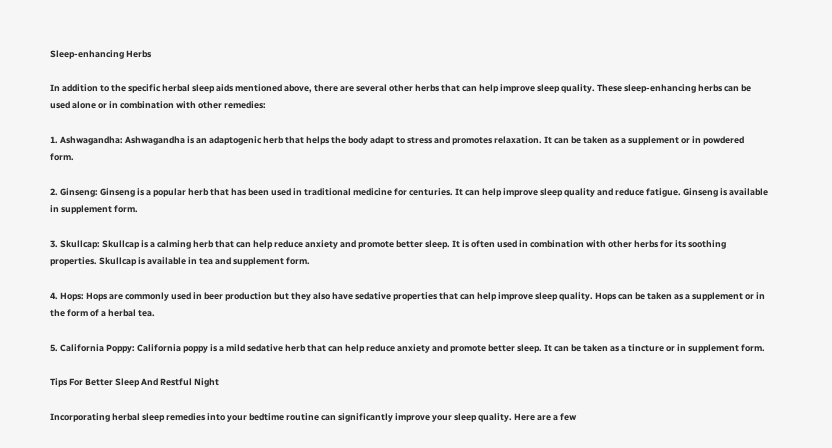Sleep-enhancing Herbs

In addition to the specific herbal sleep aids mentioned above, there are several other herbs that can help improve sleep quality. These sleep-enhancing herbs can be used alone or in combination with other remedies:

1. Ashwagandha: Ashwagandha is an adaptogenic herb that helps the body adapt to stress and promotes relaxation. It can be taken as a supplement or in powdered form.

2. Ginseng: Ginseng is a popular herb that has been used in traditional medicine for centuries. It can help improve sleep quality and reduce fatigue. Ginseng is available in supplement form.

3. Skullcap: Skullcap is a calming herb that can help reduce anxiety and promote better sleep. It is often used in combination with other herbs for its soothing properties. Skullcap is available in tea and supplement form.

4. Hops: Hops are commonly used in beer production but they also have sedative properties that can help improve sleep quality. Hops can be taken as a supplement or in the form of a herbal tea.

5. California Poppy: California poppy is a mild sedative herb that can help reduce anxiety and promote better sleep. It can be taken as a tincture or in supplement form.

Tips For Better Sleep And Restful Night

Incorporating herbal sleep remedies into your bedtime routine can significantly improve your sleep quality. Here are a few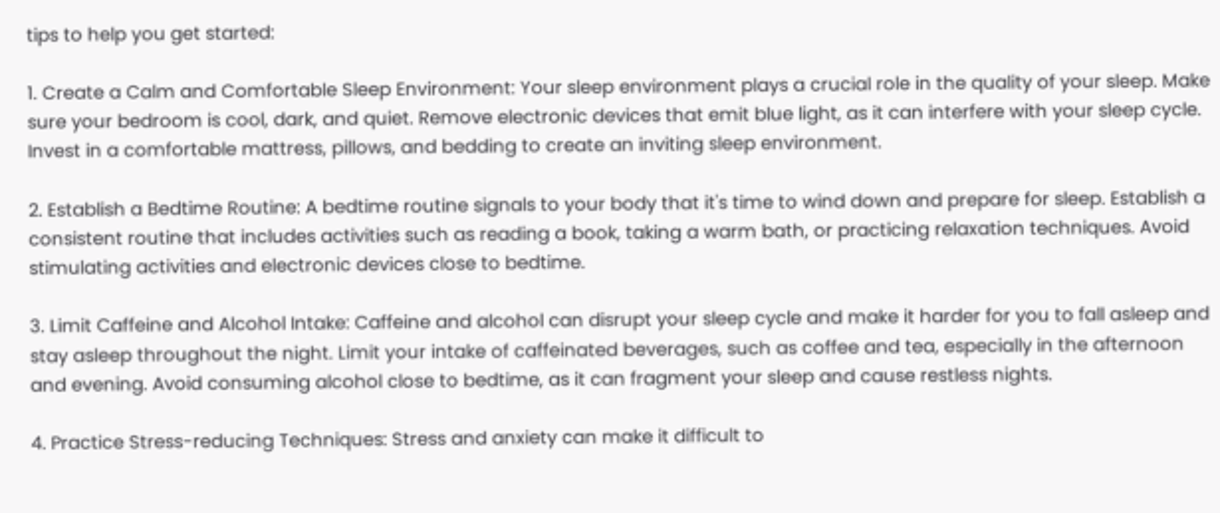tips to help you get started:

1. Create a Calm and Comfortable Sleep Environment: Your sleep environment plays a crucial role in the quality of your sleep. Make sure your bedroom is cool, dark, and quiet. Remove electronic devices that emit blue light, as it can interfere with your sleep cycle. Invest in a comfortable mattress, pillows, and bedding to create an inviting sleep environment.

2. Establish a Bedtime Routine: A bedtime routine signals to your body that it's time to wind down and prepare for sleep. Establish a consistent routine that includes activities such as reading a book, taking a warm bath, or practicing relaxation techniques. Avoid stimulating activities and electronic devices close to bedtime.

3. Limit Caffeine and Alcohol Intake: Caffeine and alcohol can disrupt your sleep cycle and make it harder for you to fall asleep and stay asleep throughout the night. Limit your intake of caffeinated beverages, such as coffee and tea, especially in the afternoon and evening. Avoid consuming alcohol close to bedtime, as it can fragment your sleep and cause restless nights.

4. Practice Stress-reducing Techniques: Stress and anxiety can make it difficult to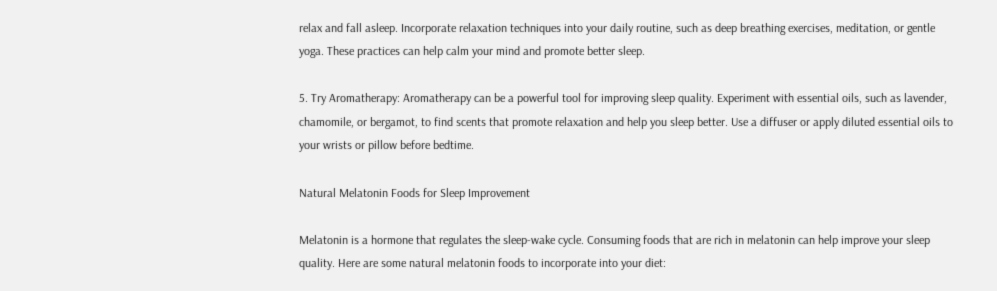relax and fall asleep. Incorporate relaxation techniques into your daily routine, such as deep breathing exercises, meditation, or gentle yoga. These practices can help calm your mind and promote better sleep.

5. Try Aromatherapy: Aromatherapy can be a powerful tool for improving sleep quality. Experiment with essential oils, such as lavender, chamomile, or bergamot, to find scents that promote relaxation and help you sleep better. Use a diffuser or apply diluted essential oils to your wrists or pillow before bedtime.

Natural Melatonin Foods for Sleep Improvement

Melatonin is a hormone that regulates the sleep-wake cycle. Consuming foods that are rich in melatonin can help improve your sleep quality. Here are some natural melatonin foods to incorporate into your diet: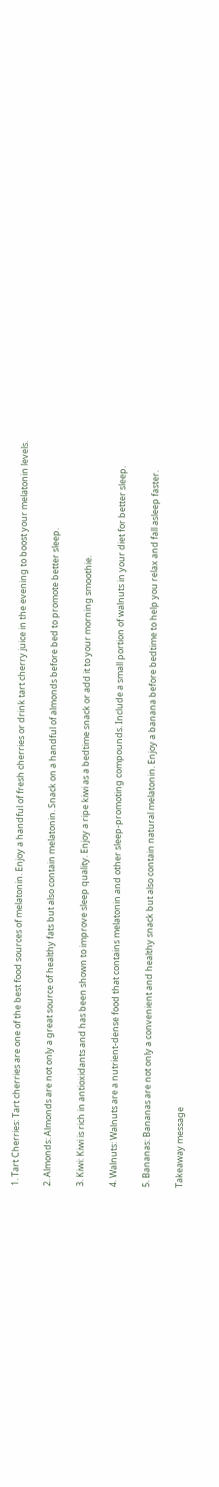1. Tart Cherries: Tart cherries are one of the best food sources of melatonin. Enjoy a handful of fresh cherries or drink tart cherry juice in the evening to boost your melatonin levels.

2. Almonds: Almonds are not only a great source of healthy fats but also contain melatonin. Snack on a handful of almonds before bed to promote better sleep.

3. Kiwi: Kiwi is rich in antioxidants and has been shown to improve sleep quality. Enjoy a ripe kiwi as a bedtime snack or add it to your morning smoothie.

4. Walnuts: Walnuts are a nutrient-dense food that contains melatonin and other sleep-promoting compounds. Include a small portion of walnuts in your diet for better sleep.

5. Bananas: Bananas are not only a convenient and healthy snack but also contain natural melatonin. Enjoy a banana before bedtime to help you relax and fall asleep faster.

Takeaway message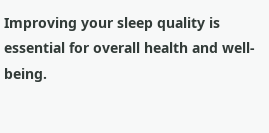Improving your sleep quality is essential for overall health and well-being.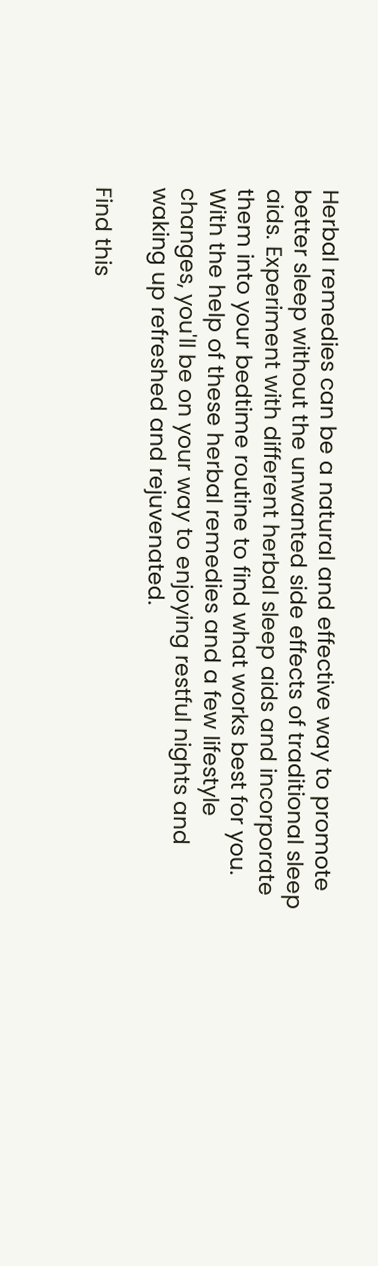Herbal remedies can be a natural and effective way to promote better sleep without the unwanted side effects of traditional sleep aids. Experiment with different herbal sleep aids and incorporate them into your bedtime routine to find what works best for you. With the help of these herbal remedies and a few lifestyle changes, you'll be on your way to enjoying restful nights and waking up refreshed and rejuvenated.

Find this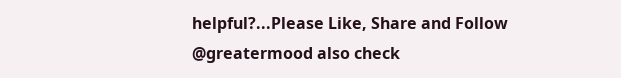helpful?...Please Like, Share and Follow @greatermood also check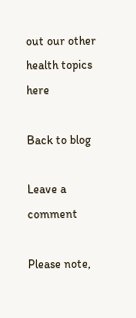out our other health topics here

Back to blog

Leave a comment

Please note,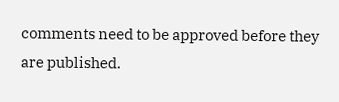comments need to be approved before they are published.